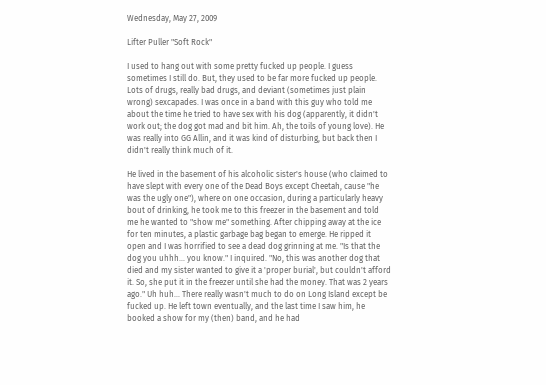Wednesday, May 27, 2009

Lifter Puller "Soft Rock"

I used to hang out with some pretty fucked up people. I guess sometimes I still do. But, they used to be far more fucked up people. Lots of drugs, really bad drugs, and deviant (sometimes just plain wrong) sexcapades. I was once in a band with this guy who told me about the time he tried to have sex with his dog (apparently, it didn't work out; the dog got mad and bit him. Ah, the toils of young love). He was really into GG Allin, and it was kind of disturbing, but back then I didn't really think much of it.

He lived in the basement of his alcoholic sister's house (who claimed to have slept with every one of the Dead Boys except Cheetah, cause "he was the ugly one"), where on one occasion, during a particularly heavy bout of drinking, he took me to this freezer in the basement and told me he wanted to "show me" something. After chipping away at the ice for ten minutes, a plastic garbage bag began to emerge. He ripped it open and I was horrified to see a dead dog grinning at me. "Is that the dog you uhhh... you know." I inquired. "No, this was another dog that died and my sister wanted to give it a 'proper burial', but couldn't afford it. So, she put it in the freezer until she had the money. That was 2 years ago." Uh huh... There really wasn't much to do on Long Island except be fucked up. He left town eventually, and the last time I saw him, he booked a show for my (then) band, and he had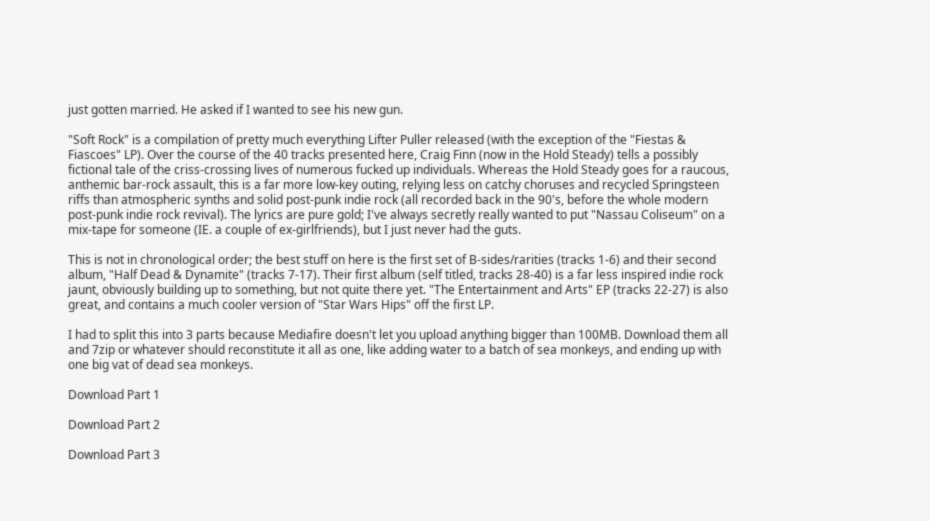just gotten married. He asked if I wanted to see his new gun.

"Soft Rock" is a compilation of pretty much everything Lifter Puller released (with the exception of the "Fiestas & Fiascoes" LP). Over the course of the 40 tracks presented here, Craig Finn (now in the Hold Steady) tells a possibly fictional tale of the criss-crossing lives of numerous fucked up individuals. Whereas the Hold Steady goes for a raucous, anthemic bar-rock assault, this is a far more low-key outing, relying less on catchy choruses and recycled Springsteen riffs than atmospheric synths and solid post-punk indie rock (all recorded back in the 90's, before the whole modern post-punk indie rock revival). The lyrics are pure gold; I've always secretly really wanted to put "Nassau Coliseum" on a mix-tape for someone (IE. a couple of ex-girlfriends), but I just never had the guts.

This is not in chronological order; the best stuff on here is the first set of B-sides/rarities (tracks 1-6) and their second album, "Half Dead & Dynamite" (tracks 7-17). Their first album (self titled, tracks 28-40) is a far less inspired indie rock jaunt, obviously building up to something, but not quite there yet. "The Entertainment and Arts" EP (tracks 22-27) is also great, and contains a much cooler version of "Star Wars Hips" off the first LP.

I had to split this into 3 parts because Mediafire doesn't let you upload anything bigger than 100MB. Download them all and 7zip or whatever should reconstitute it all as one, like adding water to a batch of sea monkeys, and ending up with one big vat of dead sea monkeys.

Download Part 1

Download Part 2

Download Part 3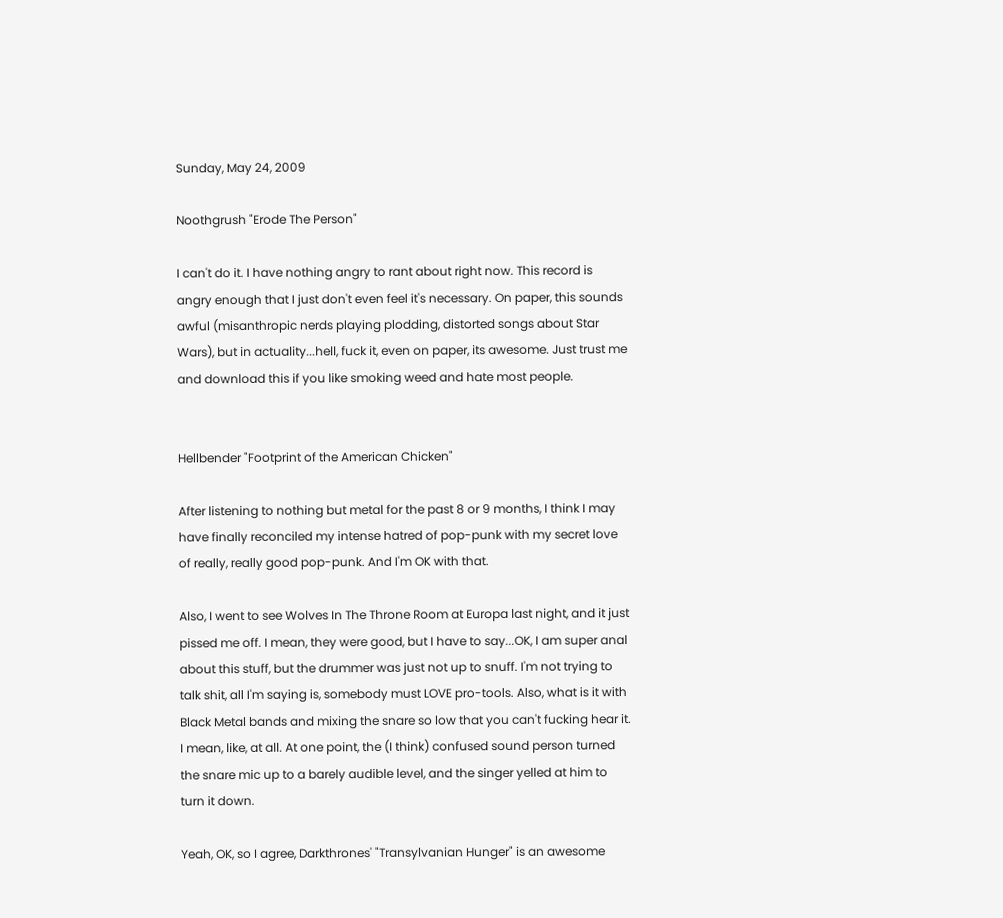Sunday, May 24, 2009

Noothgrush "Erode The Person"

I can't do it. I have nothing angry to rant about right now. This record is angry enough that I just don't even feel it's necessary. On paper, this sounds awful (misanthropic nerds playing plodding, distorted songs about Star Wars), but in actuality...hell, fuck it, even on paper, its awesome. Just trust me and download this if you like smoking weed and hate most people.


Hellbender "Footprint of the American Chicken"

After listening to nothing but metal for the past 8 or 9 months, I think I may have finally reconciled my intense hatred of pop-punk with my secret love of really, really good pop-punk. And I'm OK with that.

Also, I went to see Wolves In The Throne Room at Europa last night, and it just pissed me off. I mean, they were good, but I have to say...OK, I am super anal about this stuff, but the drummer was just not up to snuff. I'm not trying to talk shit, all I'm saying is, somebody must LOVE pro-tools. Also, what is it with Black Metal bands and mixing the snare so low that you can't fucking hear it. I mean, like, at all. At one point, the (I think) confused sound person turned the snare mic up to a barely audible level, and the singer yelled at him to turn it down.

Yeah, OK, so I agree, Darkthrones' "Transylvanian Hunger" is an awesome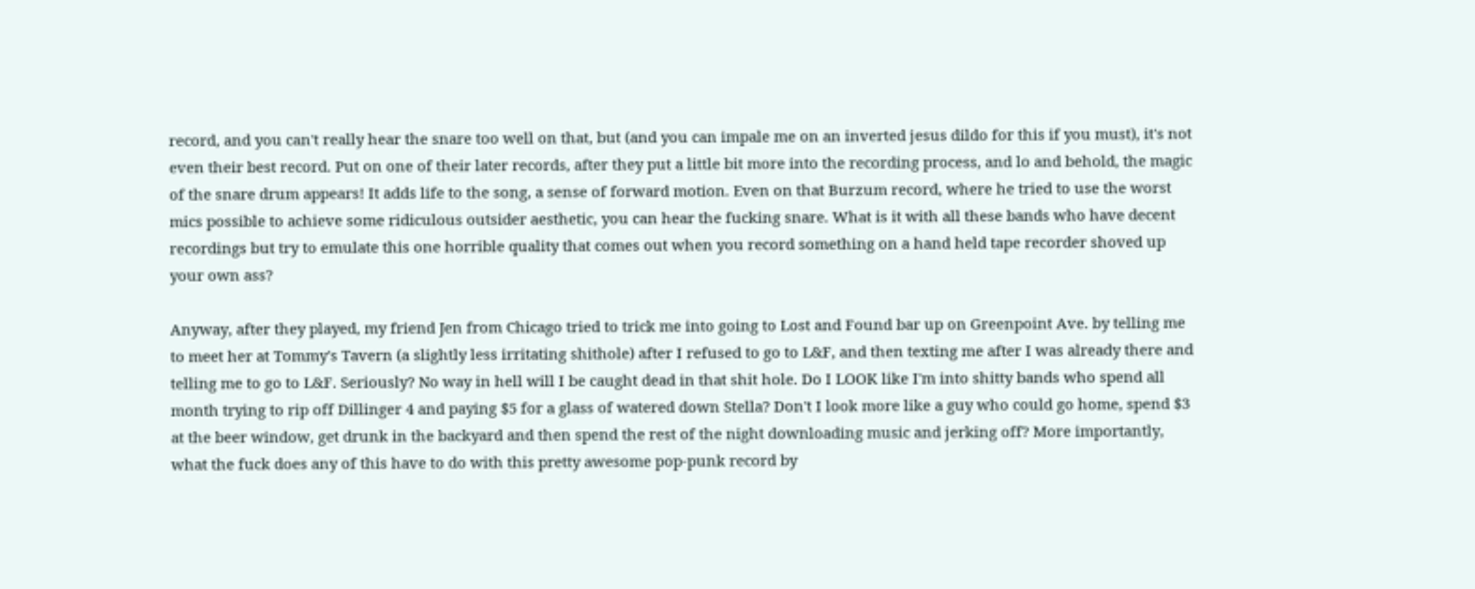record, and you can't really hear the snare too well on that, but (and you can impale me on an inverted jesus dildo for this if you must), it's not even their best record. Put on one of their later records, after they put a little bit more into the recording process, and lo and behold, the magic of the snare drum appears! It adds life to the song, a sense of forward motion. Even on that Burzum record, where he tried to use the worst mics possible to achieve some ridiculous outsider aesthetic, you can hear the fucking snare. What is it with all these bands who have decent recordings but try to emulate this one horrible quality that comes out when you record something on a hand held tape recorder shoved up your own ass?

Anyway, after they played, my friend Jen from Chicago tried to trick me into going to Lost and Found bar up on Greenpoint Ave. by telling me to meet her at Tommy's Tavern (a slightly less irritating shithole) after I refused to go to L&F, and then texting me after I was already there and telling me to go to L&F. Seriously? No way in hell will I be caught dead in that shit hole. Do I LOOK like I'm into shitty bands who spend all month trying to rip off Dillinger 4 and paying $5 for a glass of watered down Stella? Don't I look more like a guy who could go home, spend $3 at the beer window, get drunk in the backyard and then spend the rest of the night downloading music and jerking off? More importantly, what the fuck does any of this have to do with this pretty awesome pop-punk record by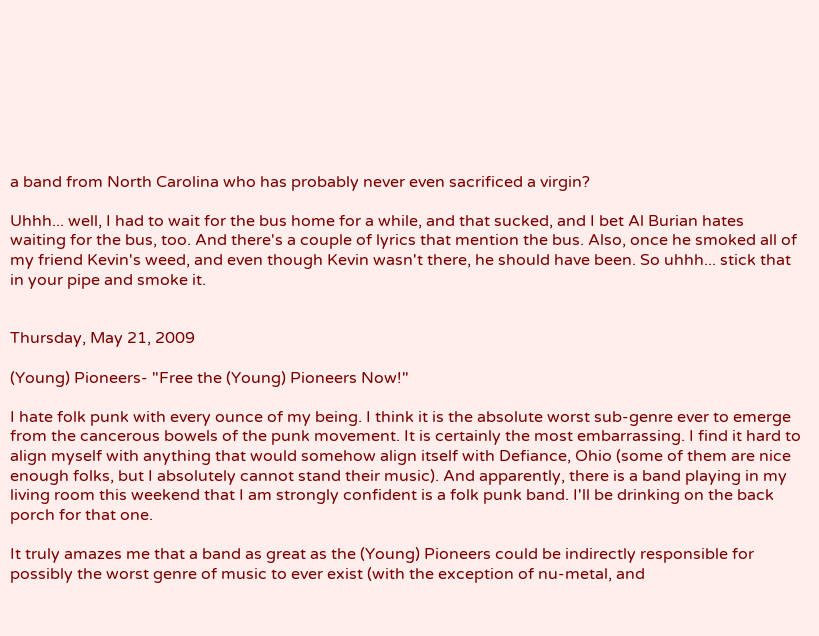a band from North Carolina who has probably never even sacrificed a virgin?

Uhhh... well, I had to wait for the bus home for a while, and that sucked, and I bet Al Burian hates waiting for the bus, too. And there's a couple of lyrics that mention the bus. Also, once he smoked all of my friend Kevin's weed, and even though Kevin wasn't there, he should have been. So uhhh... stick that in your pipe and smoke it.


Thursday, May 21, 2009

(Young) Pioneers- "Free the (Young) Pioneers Now!"

I hate folk punk with every ounce of my being. I think it is the absolute worst sub-genre ever to emerge from the cancerous bowels of the punk movement. It is certainly the most embarrassing. I find it hard to align myself with anything that would somehow align itself with Defiance, Ohio (some of them are nice enough folks, but I absolutely cannot stand their music). And apparently, there is a band playing in my living room this weekend that I am strongly confident is a folk punk band. I'll be drinking on the back porch for that one.

It truly amazes me that a band as great as the (Young) Pioneers could be indirectly responsible for possibly the worst genre of music to ever exist (with the exception of nu-metal, and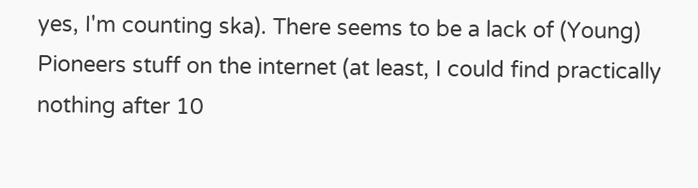yes, I'm counting ska). There seems to be a lack of (Young) Pioneers stuff on the internet (at least, I could find practically nothing after 10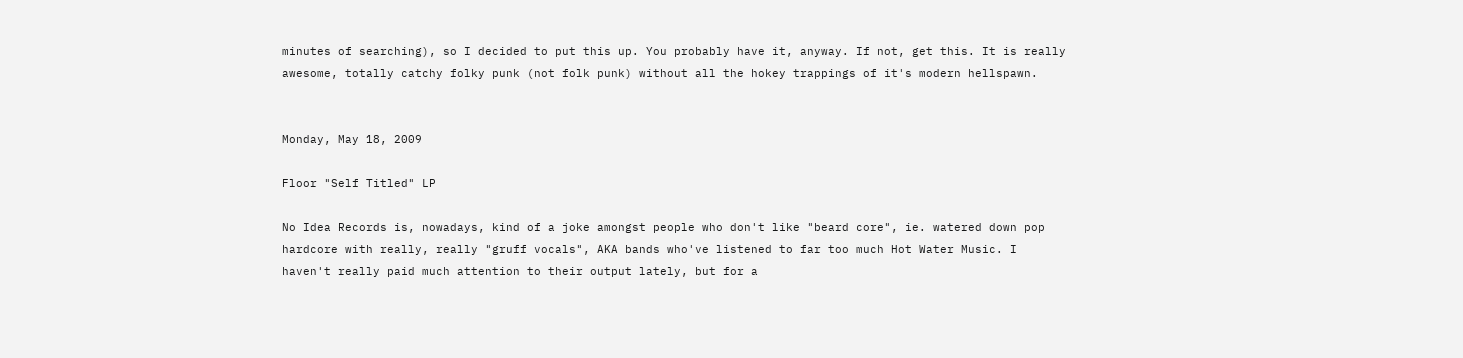minutes of searching), so I decided to put this up. You probably have it, anyway. If not, get this. It is really awesome, totally catchy folky punk (not folk punk) without all the hokey trappings of it's modern hellspawn.


Monday, May 18, 2009

Floor "Self Titled" LP

No Idea Records is, nowadays, kind of a joke amongst people who don't like "beard core", ie. watered down pop hardcore with really, really "gruff vocals", AKA bands who've listened to far too much Hot Water Music. I haven't really paid much attention to their output lately, but for a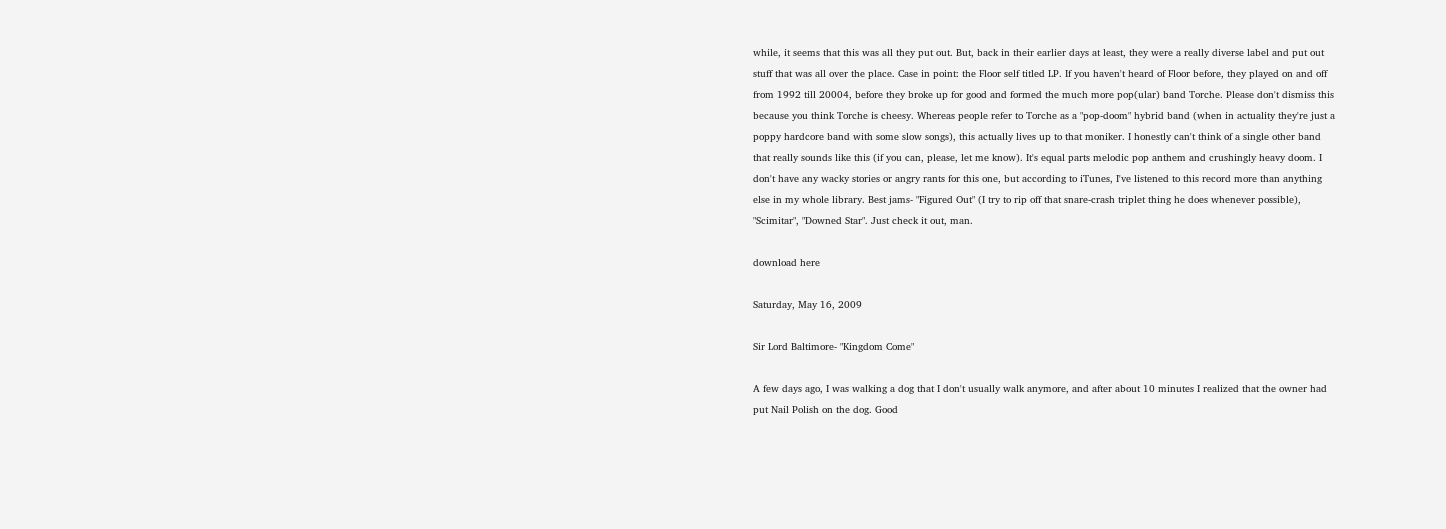while, it seems that this was all they put out. But, back in their earlier days at least, they were a really diverse label and put out stuff that was all over the place. Case in point: the Floor self titled LP. If you haven't heard of Floor before, they played on and off from 1992 till 20004, before they broke up for good and formed the much more pop(ular) band Torche. Please don't dismiss this because you think Torche is cheesy. Whereas people refer to Torche as a "pop-doom" hybrid band (when in actuality they're just a poppy hardcore band with some slow songs), this actually lives up to that moniker. I honestly can't think of a single other band that really sounds like this (if you can, please, let me know). It's equal parts melodic pop anthem and crushingly heavy doom. I don't have any wacky stories or angry rants for this one, but according to iTunes, I've listened to this record more than anything else in my whole library. Best jams- "Figured Out" (I try to rip off that snare-crash triplet thing he does whenever possible), "Scimitar", "Downed Star". Just check it out, man.

download here

Saturday, May 16, 2009

Sir Lord Baltimore- "Kingdom Come"

A few days ago, I was walking a dog that I don't usually walk anymore, and after about 10 minutes I realized that the owner had put Nail Polish on the dog. Good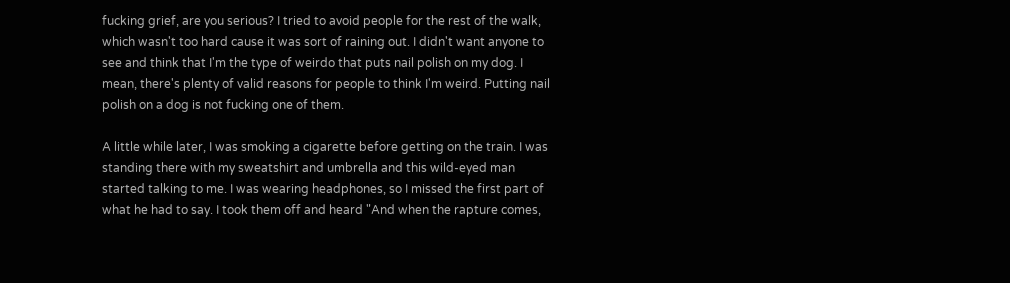fucking grief, are you serious? I tried to avoid people for the rest of the walk, which wasn't too hard cause it was sort of raining out. I didn't want anyone to see and think that I'm the type of weirdo that puts nail polish on my dog. I mean, there's plenty of valid reasons for people to think I'm weird. Putting nail polish on a dog is not fucking one of them.

A little while later, I was smoking a cigarette before getting on the train. I was standing there with my sweatshirt and umbrella and this wild-eyed man started talking to me. I was wearing headphones, so I missed the first part of what he had to say. I took them off and heard "And when the rapture comes,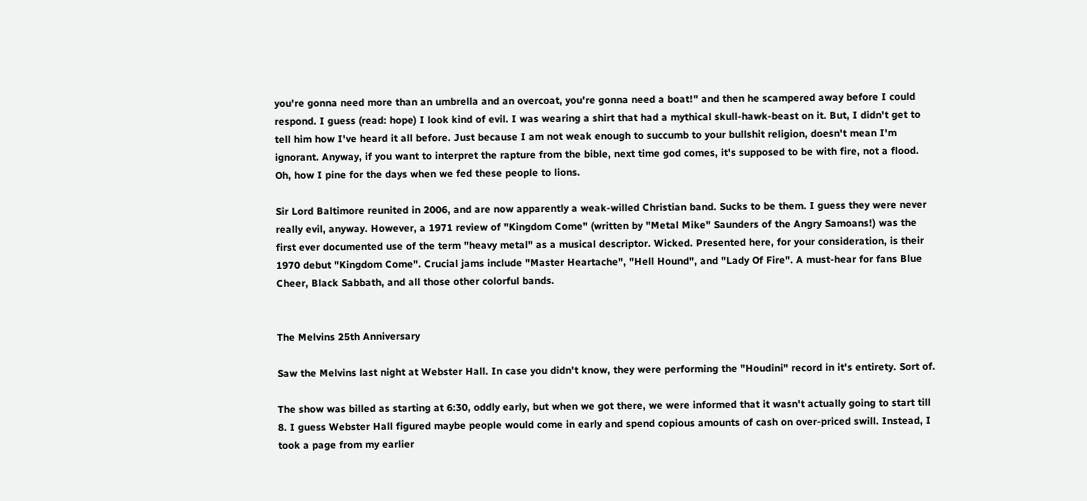you're gonna need more than an umbrella and an overcoat, you're gonna need a boat!" and then he scampered away before I could respond. I guess (read: hope) I look kind of evil. I was wearing a shirt that had a mythical skull-hawk-beast on it. But, I didn't get to tell him how I've heard it all before. Just because I am not weak enough to succumb to your bullshit religion, doesn't mean I'm ignorant. Anyway, if you want to interpret the rapture from the bible, next time god comes, it's supposed to be with fire, not a flood. Oh, how I pine for the days when we fed these people to lions.

Sir Lord Baltimore reunited in 2006, and are now apparently a weak-willed Christian band. Sucks to be them. I guess they were never really evil, anyway. However, a 1971 review of "Kingdom Come" (written by "Metal Mike" Saunders of the Angry Samoans!) was the first ever documented use of the term "heavy metal" as a musical descriptor. Wicked. Presented here, for your consideration, is their 1970 debut "Kingdom Come". Crucial jams include "Master Heartache", "Hell Hound", and "Lady Of Fire". A must-hear for fans Blue Cheer, Black Sabbath, and all those other colorful bands.


The Melvins 25th Anniversary

Saw the Melvins last night at Webster Hall. In case you didn't know, they were performing the "Houdini" record in it's entirety. Sort of.

The show was billed as starting at 6:30, oddly early, but when we got there, we were informed that it wasn't actually going to start till 8. I guess Webster Hall figured maybe people would come in early and spend copious amounts of cash on over-priced swill. Instead, I took a page from my earlier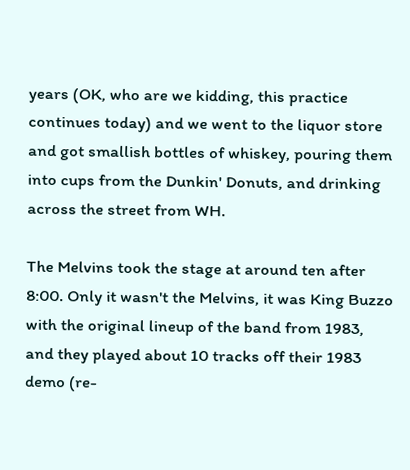years (OK, who are we kidding, this practice continues today) and we went to the liquor store and got smallish bottles of whiskey, pouring them into cups from the Dunkin' Donuts, and drinking across the street from WH.

The Melvins took the stage at around ten after 8:00. Only it wasn't the Melvins, it was King Buzzo with the original lineup of the band from 1983, and they played about 10 tracks off their 1983 demo (re-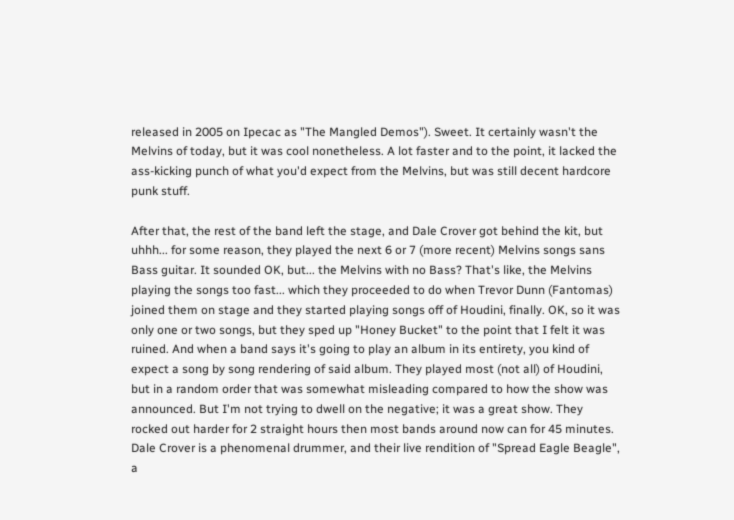released in 2005 on Ipecac as "The Mangled Demos"). Sweet. It certainly wasn't the Melvins of today, but it was cool nonetheless. A lot faster and to the point, it lacked the ass-kicking punch of what you'd expect from the Melvins, but was still decent hardcore punk stuff.

After that, the rest of the band left the stage, and Dale Crover got behind the kit, but uhhh... for some reason, they played the next 6 or 7 (more recent) Melvins songs sans Bass guitar. It sounded OK, but... the Melvins with no Bass? That's like, the Melvins playing the songs too fast... which they proceeded to do when Trevor Dunn (Fantomas) joined them on stage and they started playing songs off of Houdini, finally. OK, so it was only one or two songs, but they sped up "Honey Bucket" to the point that I felt it was ruined. And when a band says it's going to play an album in its entirety, you kind of expect a song by song rendering of said album. They played most (not all) of Houdini, but in a random order that was somewhat misleading compared to how the show was announced. But I'm not trying to dwell on the negative; it was a great show. They rocked out harder for 2 straight hours then most bands around now can for 45 minutes. Dale Crover is a phenomenal drummer, and their live rendition of "Spread Eagle Beagle", a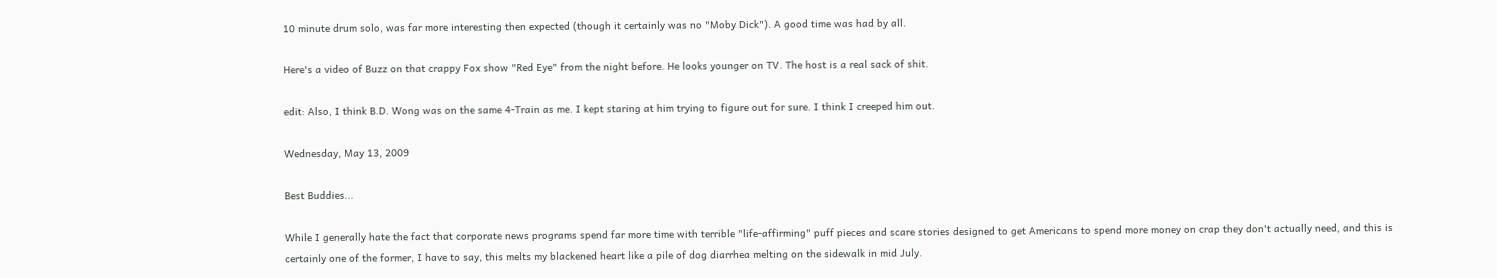10 minute drum solo, was far more interesting then expected (though it certainly was no "Moby Dick"). A good time was had by all.

Here's a video of Buzz on that crappy Fox show "Red Eye" from the night before. He looks younger on TV. The host is a real sack of shit.

edit: Also, I think B.D. Wong was on the same 4-Train as me. I kept staring at him trying to figure out for sure. I think I creeped him out.

Wednesday, May 13, 2009

Best Buddies...

While I generally hate the fact that corporate news programs spend far more time with terrible "life-affirming" puff pieces and scare stories designed to get Americans to spend more money on crap they don't actually need, and this is certainly one of the former, I have to say, this melts my blackened heart like a pile of dog diarrhea melting on the sidewalk in mid July.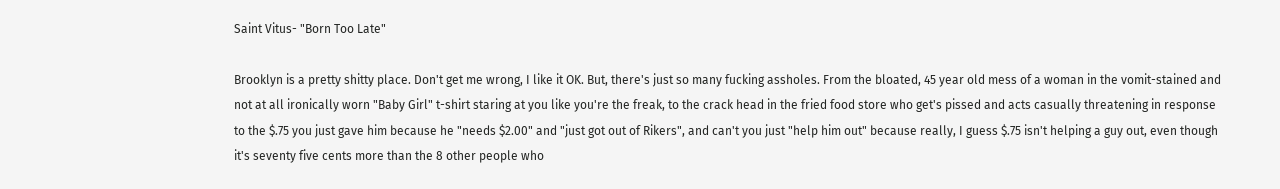Saint Vitus- "Born Too Late"

Brooklyn is a pretty shitty place. Don't get me wrong, I like it OK. But, there's just so many fucking assholes. From the bloated, 45 year old mess of a woman in the vomit-stained and not at all ironically worn "Baby Girl" t-shirt staring at you like you're the freak, to the crack head in the fried food store who get's pissed and acts casually threatening in response to the $.75 you just gave him because he "needs $2.00" and "just got out of Rikers", and can't you just "help him out" because really, I guess $.75 isn't helping a guy out, even though it's seventy five cents more than the 8 other people who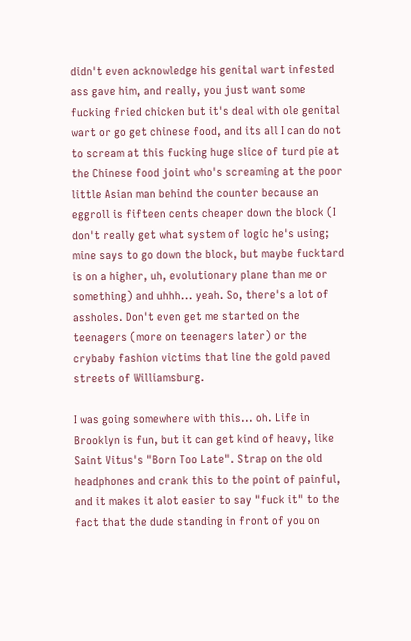didn't even acknowledge his genital wart infested ass gave him, and really, you just want some fucking fried chicken but it's deal with ole genital wart or go get chinese food, and its all I can do not to scream at this fucking huge slice of turd pie at the Chinese food joint who's screaming at the poor little Asian man behind the counter because an eggroll is fifteen cents cheaper down the block (I don't really get what system of logic he's using; mine says to go down the block, but maybe fucktard is on a higher, uh, evolutionary plane than me or something) and uhhh... yeah. So, there's a lot of assholes. Don't even get me started on the teenagers (more on teenagers later) or the crybaby fashion victims that line the gold paved streets of Williamsburg.

I was going somewhere with this... oh. Life in Brooklyn is fun, but it can get kind of heavy, like Saint Vitus's "Born Too Late". Strap on the old headphones and crank this to the point of painful, and it makes it alot easier to say "fuck it" to the fact that the dude standing in front of you on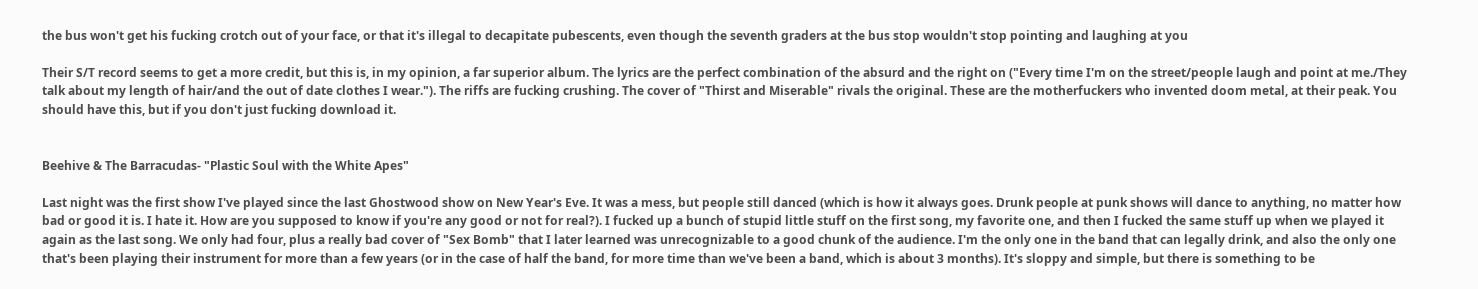the bus won't get his fucking crotch out of your face, or that it's illegal to decapitate pubescents, even though the seventh graders at the bus stop wouldn't stop pointing and laughing at you

Their S/T record seems to get a more credit, but this is, in my opinion, a far superior album. The lyrics are the perfect combination of the absurd and the right on ("Every time I'm on the street/people laugh and point at me./They talk about my length of hair/and the out of date clothes I wear."). The riffs are fucking crushing. The cover of "Thirst and Miserable" rivals the original. These are the motherfuckers who invented doom metal, at their peak. You should have this, but if you don't just fucking download it.


Beehive & The Barracudas- "Plastic Soul with the White Apes"

Last night was the first show I've played since the last Ghostwood show on New Year's Eve. It was a mess, but people still danced (which is how it always goes. Drunk people at punk shows will dance to anything, no matter how bad or good it is. I hate it. How are you supposed to know if you're any good or not for real?). I fucked up a bunch of stupid little stuff on the first song, my favorite one, and then I fucked the same stuff up when we played it again as the last song. We only had four, plus a really bad cover of "Sex Bomb" that I later learned was unrecognizable to a good chunk of the audience. I'm the only one in the band that can legally drink, and also the only one that's been playing their instrument for more than a few years (or in the case of half the band, for more time than we've been a band, which is about 3 months). It's sloppy and simple, but there is something to be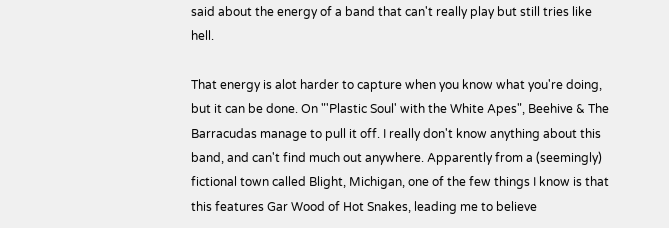said about the energy of a band that can't really play but still tries like hell.

That energy is alot harder to capture when you know what you're doing, but it can be done. On "'Plastic Soul' with the White Apes", Beehive & The Barracudas manage to pull it off. I really don't know anything about this band, and can't find much out anywhere. Apparently from a (seemingly) fictional town called Blight, Michigan, one of the few things I know is that this features Gar Wood of Hot Snakes, leading me to believe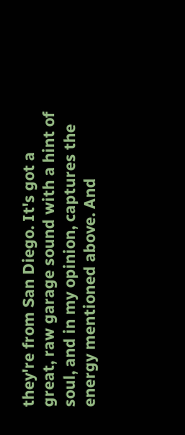they're from San Diego. It's got a great, raw garage sound with a hint of soul, and in my opinion, captures the energy mentioned above. And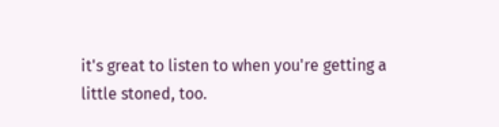it's great to listen to when you're getting a little stoned, too.